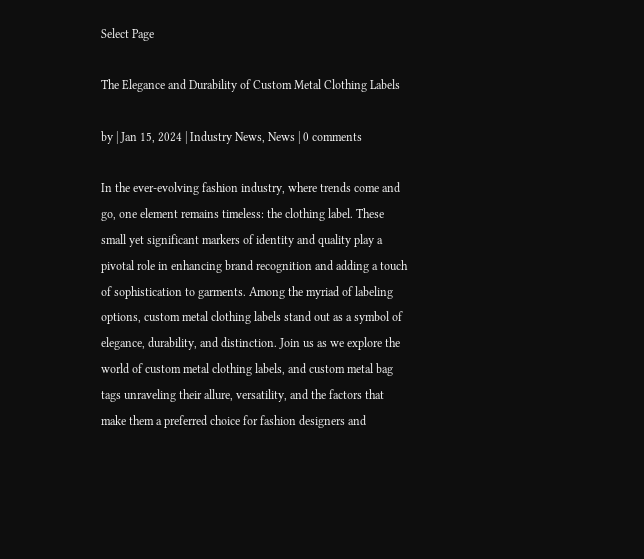Select Page

The Elegance and Durability of Custom Metal Clothing Labels

by | Jan 15, 2024 | Industry News, News | 0 comments

In the ever-evolving fashion industry, where trends come and go, one element remains timeless: the clothing label. These small yet significant markers of identity and quality play a pivotal role in enhancing brand recognition and adding a touch of sophistication to garments. Among the myriad of labeling options, custom metal clothing labels stand out as a symbol of elegance, durability, and distinction. Join us as we explore the world of custom metal clothing labels, and custom metal bag tags unraveling their allure, versatility, and the factors that make them a preferred choice for fashion designers and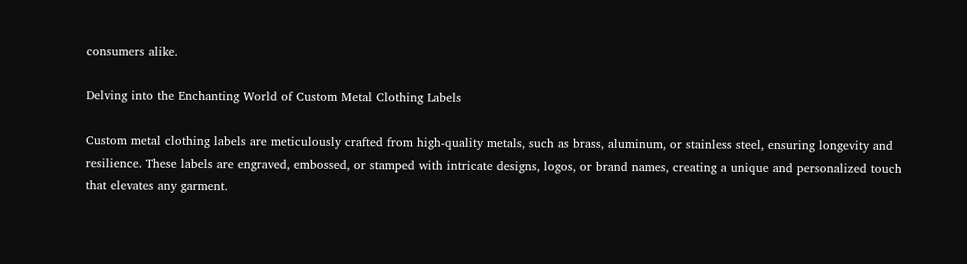consumers alike.

Delving into the Enchanting World of Custom Metal Clothing Labels

Custom metal clothing labels are meticulously crafted from high-quality metals, such as brass, aluminum, or stainless steel, ensuring longevity and resilience. These labels are engraved, embossed, or stamped with intricate designs, logos, or brand names, creating a unique and personalized touch that elevates any garment.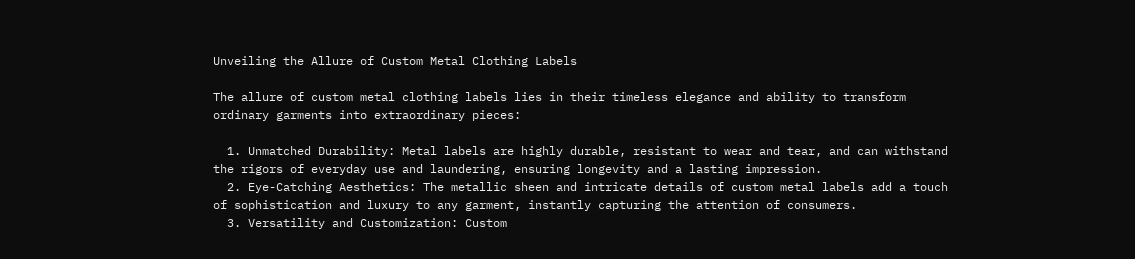Unveiling the Allure of Custom Metal Clothing Labels

The allure of custom metal clothing labels lies in their timeless elegance and ability to transform ordinary garments into extraordinary pieces:

  1. Unmatched Durability: Metal labels are highly durable, resistant to wear and tear, and can withstand the rigors of everyday use and laundering, ensuring longevity and a lasting impression.
  2. Eye-Catching Aesthetics: The metallic sheen and intricate details of custom metal labels add a touch of sophistication and luxury to any garment, instantly capturing the attention of consumers.
  3. Versatility and Customization: Custom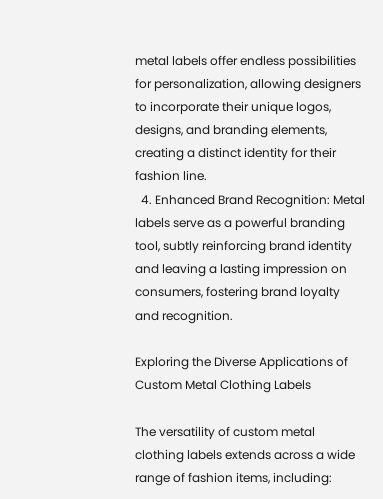metal labels offer endless possibilities for personalization, allowing designers to incorporate their unique logos, designs, and branding elements, creating a distinct identity for their fashion line.
  4. Enhanced Brand Recognition: Metal labels serve as a powerful branding tool, subtly reinforcing brand identity and leaving a lasting impression on consumers, fostering brand loyalty and recognition.

Exploring the Diverse Applications of Custom Metal Clothing Labels

The versatility of custom metal clothing labels extends across a wide range of fashion items, including: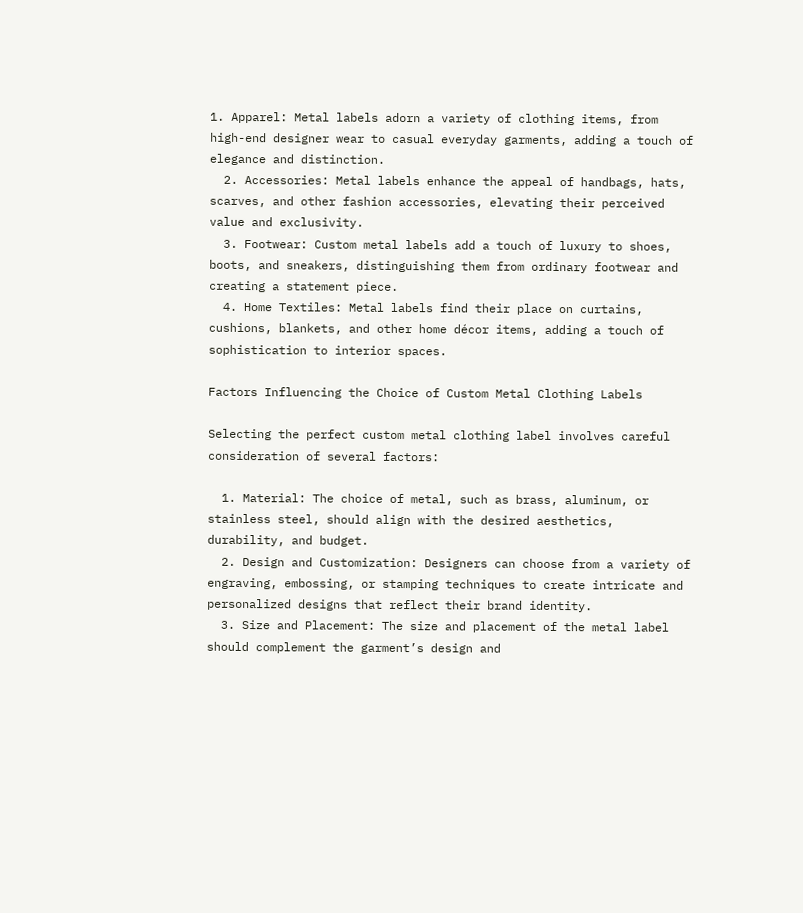1. Apparel: Metal labels adorn a variety of clothing items, from high-end designer wear to casual everyday garments, adding a touch of elegance and distinction.
  2. Accessories: Metal labels enhance the appeal of handbags, hats, scarves, and other fashion accessories, elevating their perceived value and exclusivity.
  3. Footwear: Custom metal labels add a touch of luxury to shoes, boots, and sneakers, distinguishing them from ordinary footwear and creating a statement piece.
  4. Home Textiles: Metal labels find their place on curtains, cushions, blankets, and other home décor items, adding a touch of sophistication to interior spaces.

Factors Influencing the Choice of Custom Metal Clothing Labels

Selecting the perfect custom metal clothing label involves careful consideration of several factors:

  1. Material: The choice of metal, such as brass, aluminum, or stainless steel, should align with the desired aesthetics, durability, and budget.
  2. Design and Customization: Designers can choose from a variety of engraving, embossing, or stamping techniques to create intricate and personalized designs that reflect their brand identity.
  3. Size and Placement: The size and placement of the metal label should complement the garment’s design and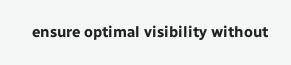ensure optimal visibility without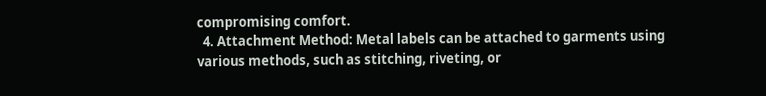compromising comfort.
  4. Attachment Method: Metal labels can be attached to garments using various methods, such as stitching, riveting, or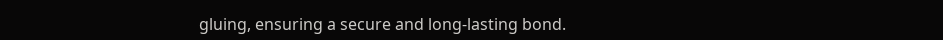gluing, ensuring a secure and long-lasting bond.